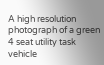A high resolution photograph of a green 4 seat utility task vehicle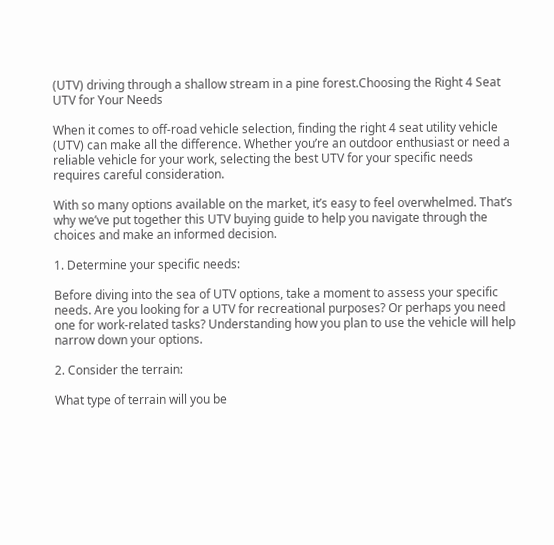(UTV) driving through a shallow stream in a pine forest.Choosing the Right 4 Seat UTV for Your Needs

When it comes to off-road vehicle selection, finding the right 4 seat utility vehicle (UTV) can make all the difference. Whether you’re an outdoor enthusiast or need a reliable vehicle for your work, selecting the best UTV for your specific needs requires careful consideration.

With so many options available on the market, it’s easy to feel overwhelmed. That’s why we’ve put together this UTV buying guide to help you navigate through the choices and make an informed decision.

1. Determine your specific needs:

Before diving into the sea of UTV options, take a moment to assess your specific needs. Are you looking for a UTV for recreational purposes? Or perhaps you need one for work-related tasks? Understanding how you plan to use the vehicle will help narrow down your options.

2. Consider the terrain:

What type of terrain will you be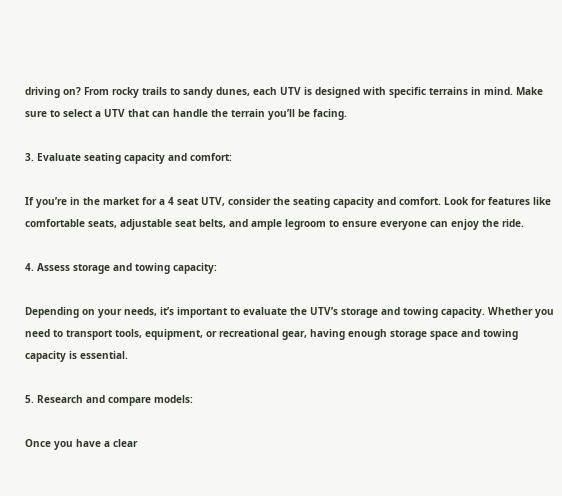driving on? From rocky trails to sandy dunes, each UTV is designed with specific terrains in mind. Make sure to select a UTV that can handle the terrain you’ll be facing.

3. Evaluate seating capacity and comfort:

If you’re in the market for a 4 seat UTV, consider the seating capacity and comfort. Look for features like comfortable seats, adjustable seat belts, and ample legroom to ensure everyone can enjoy the ride.

4. Assess storage and towing capacity:

Depending on your needs, it’s important to evaluate the UTV’s storage and towing capacity. Whether you need to transport tools, equipment, or recreational gear, having enough storage space and towing capacity is essential.

5. Research and compare models:

Once you have a clear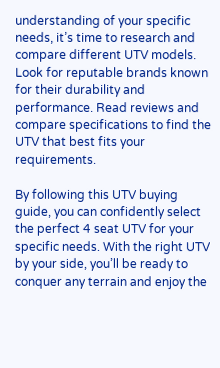understanding of your specific needs, it’s time to research and compare different UTV models. Look for reputable brands known for their durability and performance. Read reviews and compare specifications to find the UTV that best fits your requirements.

By following this UTV buying guide, you can confidently select the perfect 4 seat UTV for your specific needs. With the right UTV by your side, you’ll be ready to conquer any terrain and enjoy the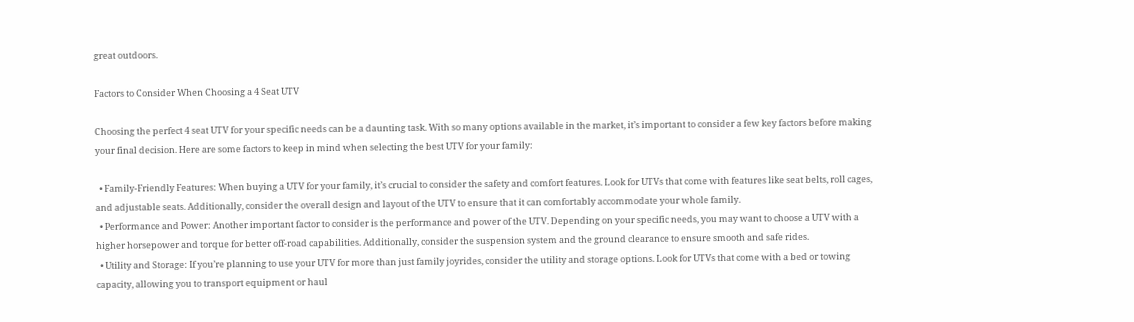great outdoors.

Factors to Consider When Choosing a 4 Seat UTV

Choosing the perfect 4 seat UTV for your specific needs can be a daunting task. With so many options available in the market, it’s important to consider a few key factors before making your final decision. Here are some factors to keep in mind when selecting the best UTV for your family:

  • Family-Friendly Features: When buying a UTV for your family, it’s crucial to consider the safety and comfort features. Look for UTVs that come with features like seat belts, roll cages, and adjustable seats. Additionally, consider the overall design and layout of the UTV to ensure that it can comfortably accommodate your whole family.
  • Performance and Power: Another important factor to consider is the performance and power of the UTV. Depending on your specific needs, you may want to choose a UTV with a higher horsepower and torque for better off-road capabilities. Additionally, consider the suspension system and the ground clearance to ensure smooth and safe rides.
  • Utility and Storage: If you’re planning to use your UTV for more than just family joyrides, consider the utility and storage options. Look for UTVs that come with a bed or towing capacity, allowing you to transport equipment or haul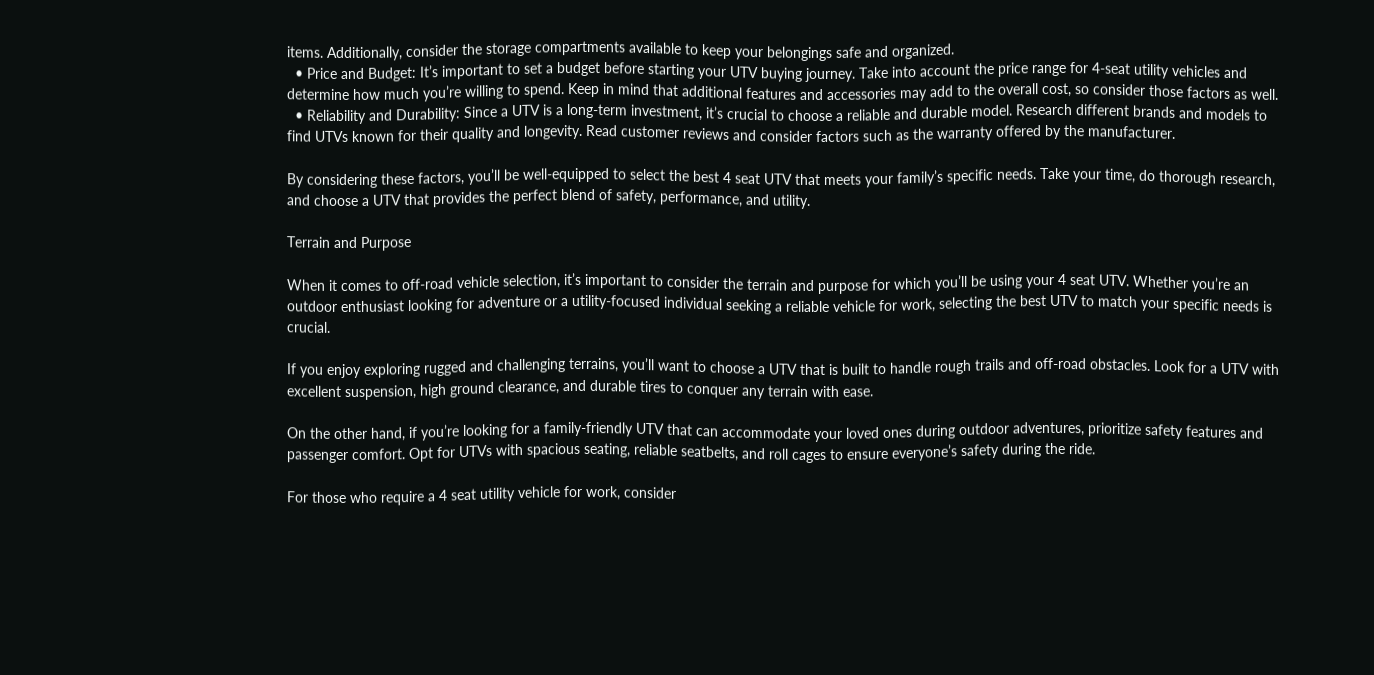items. Additionally, consider the storage compartments available to keep your belongings safe and organized.
  • Price and Budget: It’s important to set a budget before starting your UTV buying journey. Take into account the price range for 4-seat utility vehicles and determine how much you’re willing to spend. Keep in mind that additional features and accessories may add to the overall cost, so consider those factors as well.
  • Reliability and Durability: Since a UTV is a long-term investment, it’s crucial to choose a reliable and durable model. Research different brands and models to find UTVs known for their quality and longevity. Read customer reviews and consider factors such as the warranty offered by the manufacturer.

By considering these factors, you’ll be well-equipped to select the best 4 seat UTV that meets your family’s specific needs. Take your time, do thorough research, and choose a UTV that provides the perfect blend of safety, performance, and utility.

Terrain and Purpose

When it comes to off-road vehicle selection, it’s important to consider the terrain and purpose for which you’ll be using your 4 seat UTV. Whether you’re an outdoor enthusiast looking for adventure or a utility-focused individual seeking a reliable vehicle for work, selecting the best UTV to match your specific needs is crucial.

If you enjoy exploring rugged and challenging terrains, you’ll want to choose a UTV that is built to handle rough trails and off-road obstacles. Look for a UTV with excellent suspension, high ground clearance, and durable tires to conquer any terrain with ease.

On the other hand, if you’re looking for a family-friendly UTV that can accommodate your loved ones during outdoor adventures, prioritize safety features and passenger comfort. Opt for UTVs with spacious seating, reliable seatbelts, and roll cages to ensure everyone’s safety during the ride.

For those who require a 4 seat utility vehicle for work, consider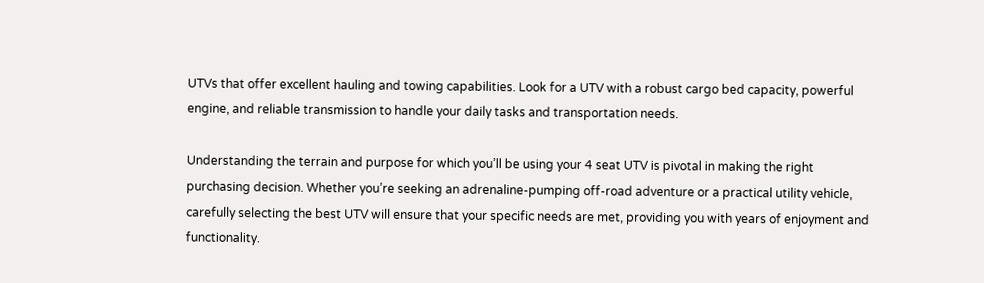UTVs that offer excellent hauling and towing capabilities. Look for a UTV with a robust cargo bed capacity, powerful engine, and reliable transmission to handle your daily tasks and transportation needs.

Understanding the terrain and purpose for which you’ll be using your 4 seat UTV is pivotal in making the right purchasing decision. Whether you’re seeking an adrenaline-pumping off-road adventure or a practical utility vehicle, carefully selecting the best UTV will ensure that your specific needs are met, providing you with years of enjoyment and functionality.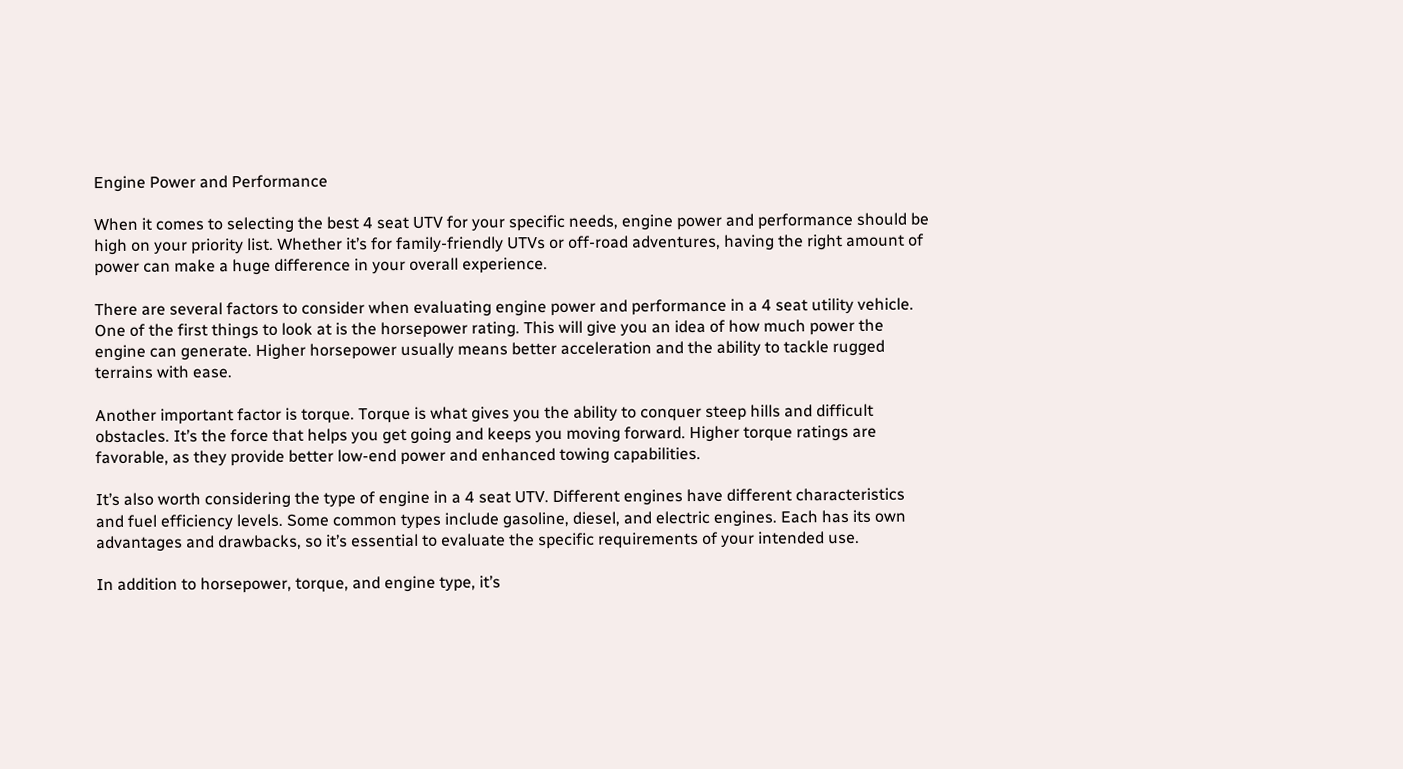Engine Power and Performance

When it comes to selecting the best 4 seat UTV for your specific needs, engine power and performance should be high on your priority list. Whether it’s for family-friendly UTVs or off-road adventures, having the right amount of power can make a huge difference in your overall experience.

There are several factors to consider when evaluating engine power and performance in a 4 seat utility vehicle. One of the first things to look at is the horsepower rating. This will give you an idea of how much power the engine can generate. Higher horsepower usually means better acceleration and the ability to tackle rugged terrains with ease.

Another important factor is torque. Torque is what gives you the ability to conquer steep hills and difficult obstacles. It’s the force that helps you get going and keeps you moving forward. Higher torque ratings are favorable, as they provide better low-end power and enhanced towing capabilities.

It’s also worth considering the type of engine in a 4 seat UTV. Different engines have different characteristics and fuel efficiency levels. Some common types include gasoline, diesel, and electric engines. Each has its own advantages and drawbacks, so it’s essential to evaluate the specific requirements of your intended use.

In addition to horsepower, torque, and engine type, it’s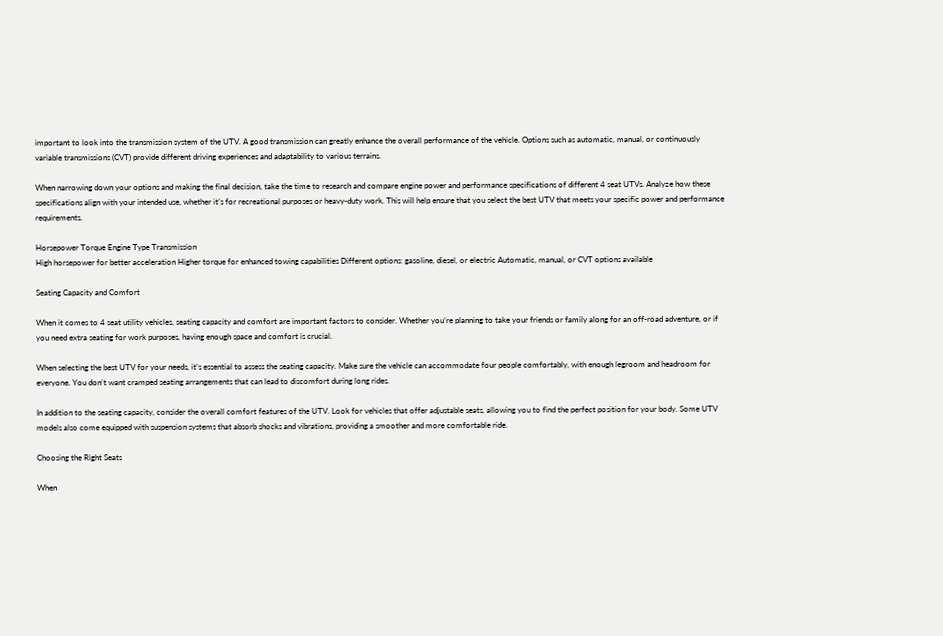important to look into the transmission system of the UTV. A good transmission can greatly enhance the overall performance of the vehicle. Options such as automatic, manual, or continuously variable transmissions (CVT) provide different driving experiences and adaptability to various terrains.

When narrowing down your options and making the final decision, take the time to research and compare engine power and performance specifications of different 4 seat UTVs. Analyze how these specifications align with your intended use, whether it’s for recreational purposes or heavy-duty work. This will help ensure that you select the best UTV that meets your specific power and performance requirements.

Horsepower Torque Engine Type Transmission
High horsepower for better acceleration Higher torque for enhanced towing capabilities Different options: gasoline, diesel, or electric Automatic, manual, or CVT options available

Seating Capacity and Comfort

When it comes to 4 seat utility vehicles, seating capacity and comfort are important factors to consider. Whether you’re planning to take your friends or family along for an off-road adventure, or if you need extra seating for work purposes, having enough space and comfort is crucial.

When selecting the best UTV for your needs, it’s essential to assess the seating capacity. Make sure the vehicle can accommodate four people comfortably, with enough legroom and headroom for everyone. You don’t want cramped seating arrangements that can lead to discomfort during long rides.

In addition to the seating capacity, consider the overall comfort features of the UTV. Look for vehicles that offer adjustable seats, allowing you to find the perfect position for your body. Some UTV models also come equipped with suspension systems that absorb shocks and vibrations, providing a smoother and more comfortable ride.

Choosing the Right Seats

When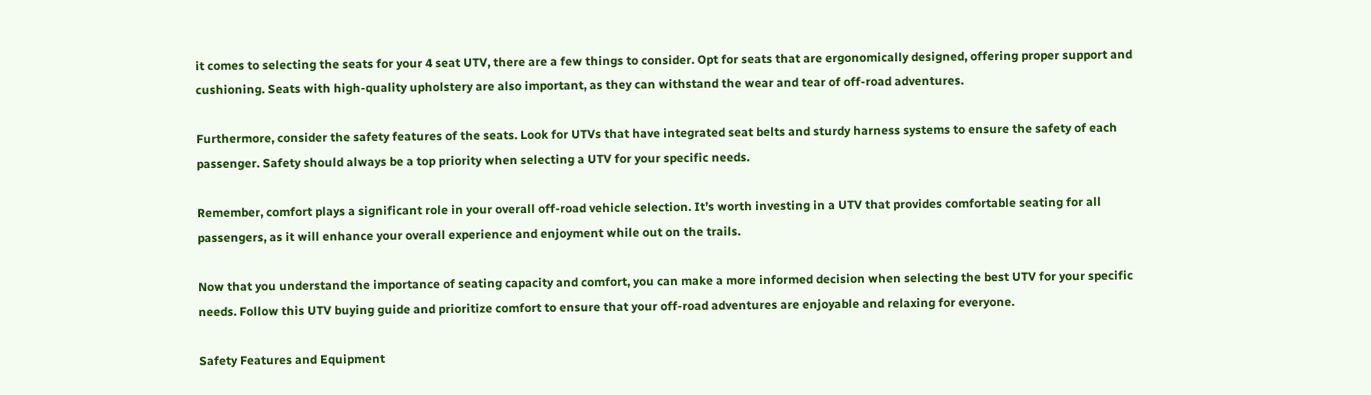it comes to selecting the seats for your 4 seat UTV, there are a few things to consider. Opt for seats that are ergonomically designed, offering proper support and cushioning. Seats with high-quality upholstery are also important, as they can withstand the wear and tear of off-road adventures.

Furthermore, consider the safety features of the seats. Look for UTVs that have integrated seat belts and sturdy harness systems to ensure the safety of each passenger. Safety should always be a top priority when selecting a UTV for your specific needs.

Remember, comfort plays a significant role in your overall off-road vehicle selection. It’s worth investing in a UTV that provides comfortable seating for all passengers, as it will enhance your overall experience and enjoyment while out on the trails.

Now that you understand the importance of seating capacity and comfort, you can make a more informed decision when selecting the best UTV for your specific needs. Follow this UTV buying guide and prioritize comfort to ensure that your off-road adventures are enjoyable and relaxing for everyone.

Safety Features and Equipment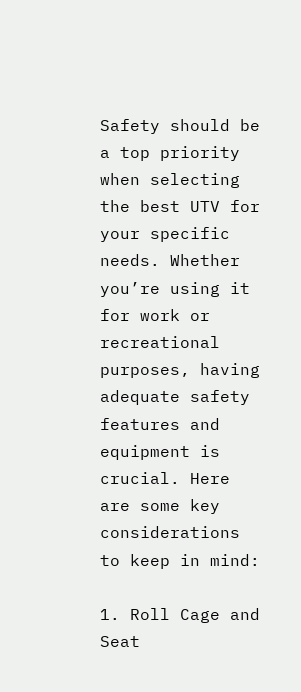Safety should be a top priority when selecting the best UTV for your specific needs. Whether you’re using it for work or recreational purposes, having adequate safety features and equipment is crucial. Here are some key considerations to keep in mind:

1. Roll Cage and Seat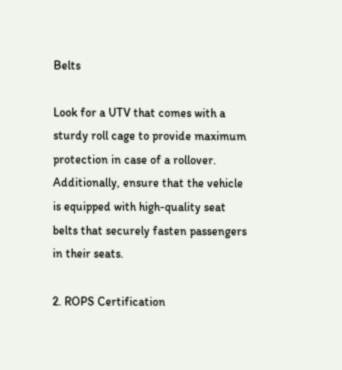Belts

Look for a UTV that comes with a sturdy roll cage to provide maximum protection in case of a rollover. Additionally, ensure that the vehicle is equipped with high-quality seat belts that securely fasten passengers in their seats.

2. ROPS Certification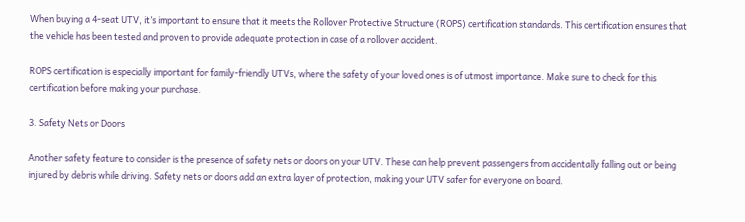When buying a 4-seat UTV, it’s important to ensure that it meets the Rollover Protective Structure (ROPS) certification standards. This certification ensures that the vehicle has been tested and proven to provide adequate protection in case of a rollover accident.

ROPS certification is especially important for family-friendly UTVs, where the safety of your loved ones is of utmost importance. Make sure to check for this certification before making your purchase.

3. Safety Nets or Doors

Another safety feature to consider is the presence of safety nets or doors on your UTV. These can help prevent passengers from accidentally falling out or being injured by debris while driving. Safety nets or doors add an extra layer of protection, making your UTV safer for everyone on board.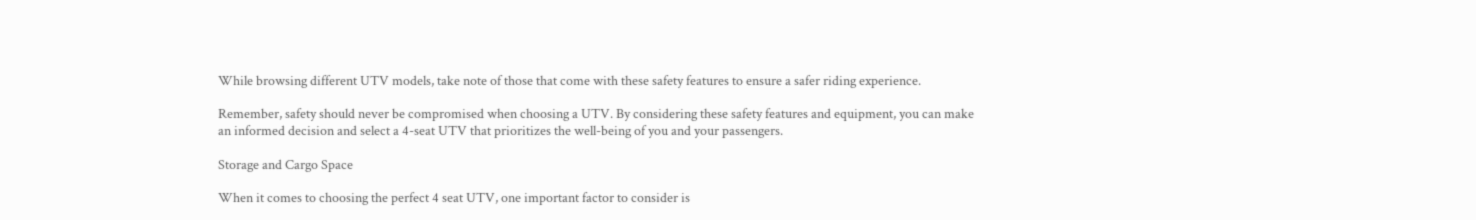While browsing different UTV models, take note of those that come with these safety features to ensure a safer riding experience.

Remember, safety should never be compromised when choosing a UTV. By considering these safety features and equipment, you can make an informed decision and select a 4-seat UTV that prioritizes the well-being of you and your passengers.

Storage and Cargo Space

When it comes to choosing the perfect 4 seat UTV, one important factor to consider is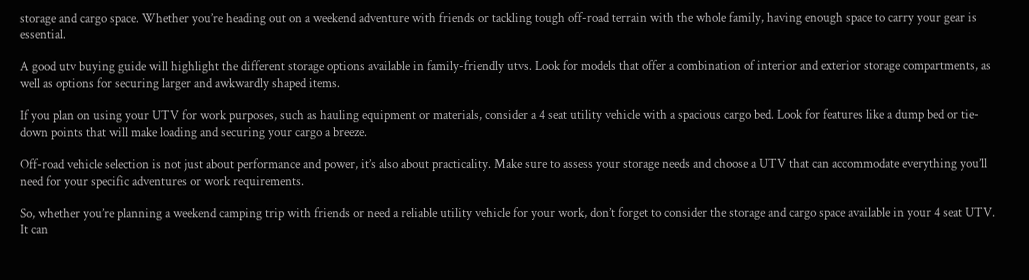storage and cargo space. Whether you’re heading out on a weekend adventure with friends or tackling tough off-road terrain with the whole family, having enough space to carry your gear is essential.

A good utv buying guide will highlight the different storage options available in family-friendly utvs. Look for models that offer a combination of interior and exterior storage compartments, as well as options for securing larger and awkwardly shaped items.

If you plan on using your UTV for work purposes, such as hauling equipment or materials, consider a 4 seat utility vehicle with a spacious cargo bed. Look for features like a dump bed or tie-down points that will make loading and securing your cargo a breeze.

Off-road vehicle selection is not just about performance and power, it’s also about practicality. Make sure to assess your storage needs and choose a UTV that can accommodate everything you’ll need for your specific adventures or work requirements.

So, whether you’re planning a weekend camping trip with friends or need a reliable utility vehicle for your work, don’t forget to consider the storage and cargo space available in your 4 seat UTV. It can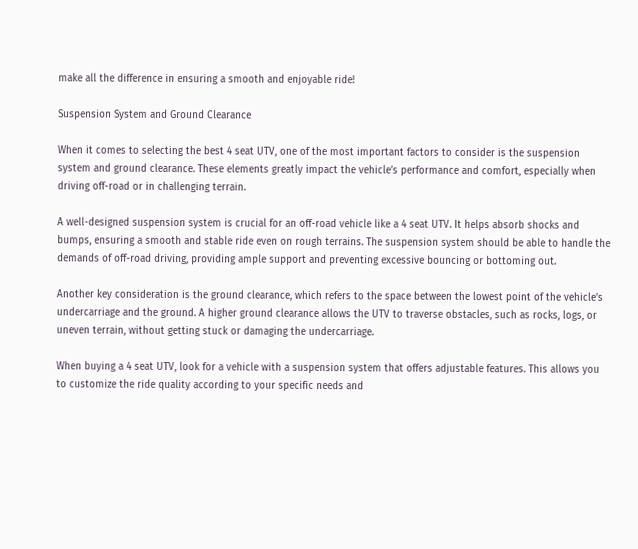make all the difference in ensuring a smooth and enjoyable ride!

Suspension System and Ground Clearance

When it comes to selecting the best 4 seat UTV, one of the most important factors to consider is the suspension system and ground clearance. These elements greatly impact the vehicle’s performance and comfort, especially when driving off-road or in challenging terrain.

A well-designed suspension system is crucial for an off-road vehicle like a 4 seat UTV. It helps absorb shocks and bumps, ensuring a smooth and stable ride even on rough terrains. The suspension system should be able to handle the demands of off-road driving, providing ample support and preventing excessive bouncing or bottoming out.

Another key consideration is the ground clearance, which refers to the space between the lowest point of the vehicle’s undercarriage and the ground. A higher ground clearance allows the UTV to traverse obstacles, such as rocks, logs, or uneven terrain, without getting stuck or damaging the undercarriage.

When buying a 4 seat UTV, look for a vehicle with a suspension system that offers adjustable features. This allows you to customize the ride quality according to your specific needs and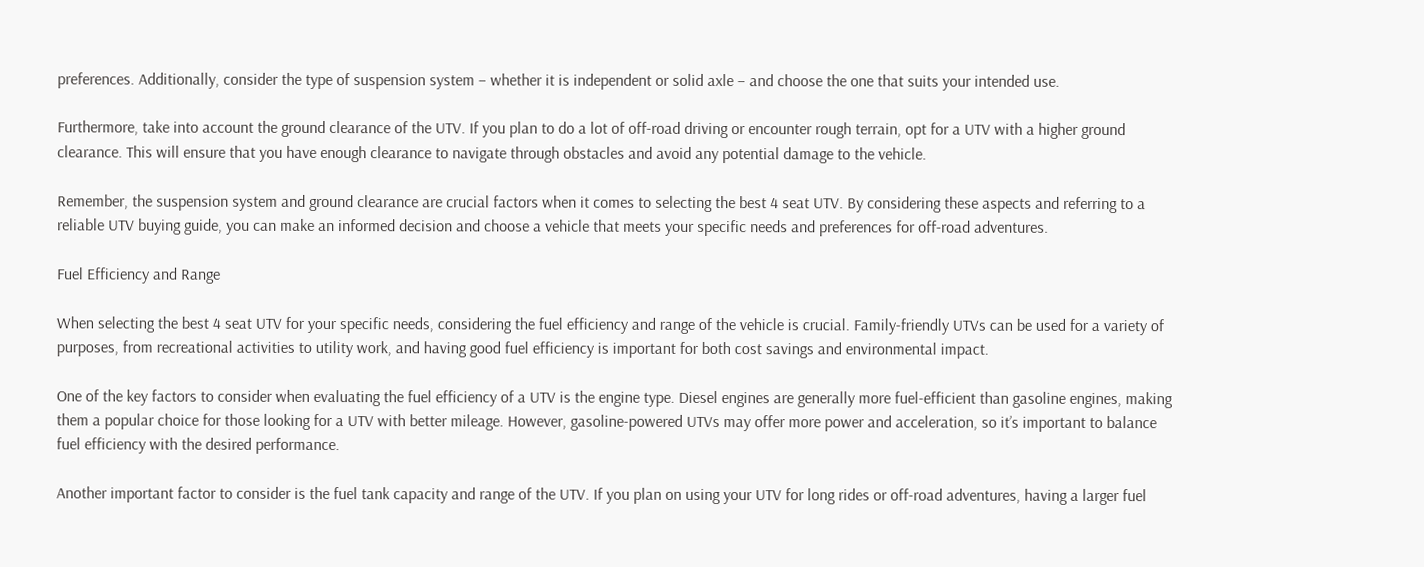preferences. Additionally, consider the type of suspension system – whether it is independent or solid axle – and choose the one that suits your intended use.

Furthermore, take into account the ground clearance of the UTV. If you plan to do a lot of off-road driving or encounter rough terrain, opt for a UTV with a higher ground clearance. This will ensure that you have enough clearance to navigate through obstacles and avoid any potential damage to the vehicle.

Remember, the suspension system and ground clearance are crucial factors when it comes to selecting the best 4 seat UTV. By considering these aspects and referring to a reliable UTV buying guide, you can make an informed decision and choose a vehicle that meets your specific needs and preferences for off-road adventures.

Fuel Efficiency and Range

When selecting the best 4 seat UTV for your specific needs, considering the fuel efficiency and range of the vehicle is crucial. Family-friendly UTVs can be used for a variety of purposes, from recreational activities to utility work, and having good fuel efficiency is important for both cost savings and environmental impact.

One of the key factors to consider when evaluating the fuel efficiency of a UTV is the engine type. Diesel engines are generally more fuel-efficient than gasoline engines, making them a popular choice for those looking for a UTV with better mileage. However, gasoline-powered UTVs may offer more power and acceleration, so it’s important to balance fuel efficiency with the desired performance.

Another important factor to consider is the fuel tank capacity and range of the UTV. If you plan on using your UTV for long rides or off-road adventures, having a larger fuel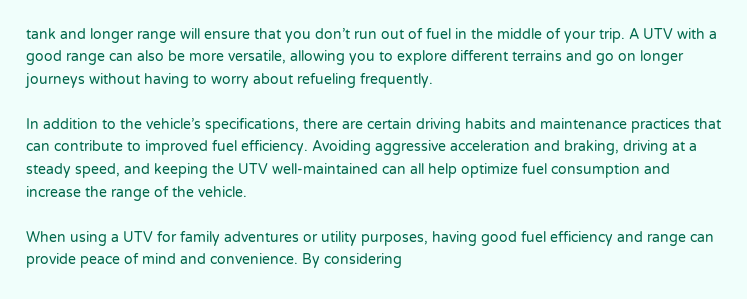tank and longer range will ensure that you don’t run out of fuel in the middle of your trip. A UTV with a good range can also be more versatile, allowing you to explore different terrains and go on longer journeys without having to worry about refueling frequently.

In addition to the vehicle’s specifications, there are certain driving habits and maintenance practices that can contribute to improved fuel efficiency. Avoiding aggressive acceleration and braking, driving at a steady speed, and keeping the UTV well-maintained can all help optimize fuel consumption and increase the range of the vehicle.

When using a UTV for family adventures or utility purposes, having good fuel efficiency and range can provide peace of mind and convenience. By considering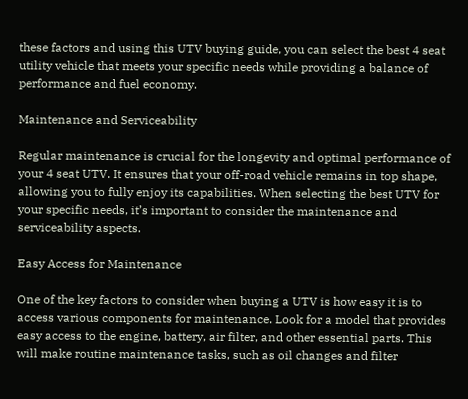these factors and using this UTV buying guide, you can select the best 4 seat utility vehicle that meets your specific needs while providing a balance of performance and fuel economy.

Maintenance and Serviceability

Regular maintenance is crucial for the longevity and optimal performance of your 4 seat UTV. It ensures that your off-road vehicle remains in top shape, allowing you to fully enjoy its capabilities. When selecting the best UTV for your specific needs, it’s important to consider the maintenance and serviceability aspects.

Easy Access for Maintenance

One of the key factors to consider when buying a UTV is how easy it is to access various components for maintenance. Look for a model that provides easy access to the engine, battery, air filter, and other essential parts. This will make routine maintenance tasks, such as oil changes and filter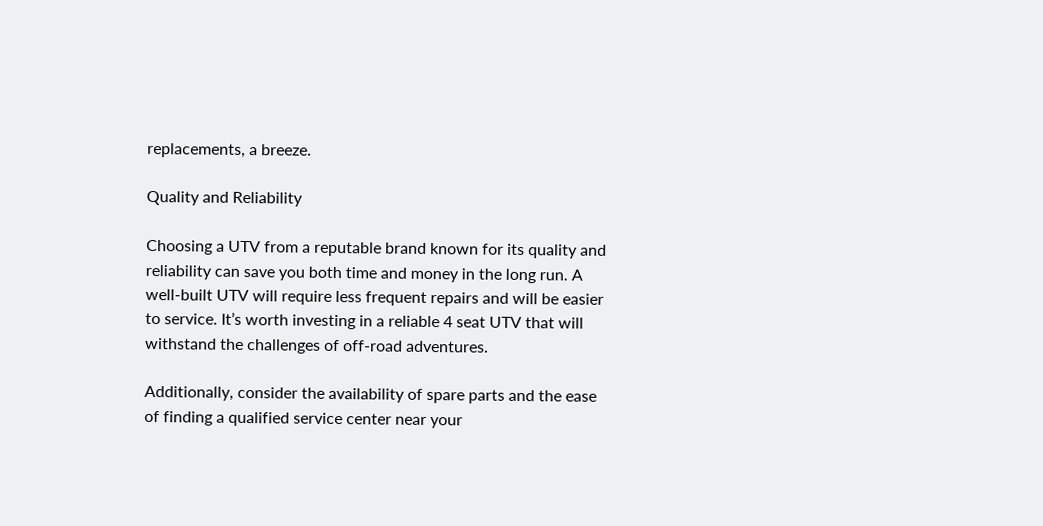replacements, a breeze.

Quality and Reliability

Choosing a UTV from a reputable brand known for its quality and reliability can save you both time and money in the long run. A well-built UTV will require less frequent repairs and will be easier to service. It’s worth investing in a reliable 4 seat UTV that will withstand the challenges of off-road adventures.

Additionally, consider the availability of spare parts and the ease of finding a qualified service center near your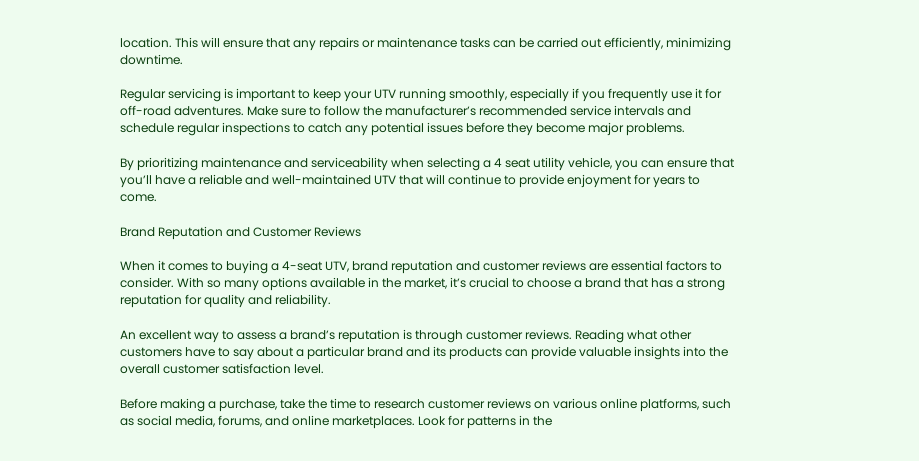location. This will ensure that any repairs or maintenance tasks can be carried out efficiently, minimizing downtime.

Regular servicing is important to keep your UTV running smoothly, especially if you frequently use it for off-road adventures. Make sure to follow the manufacturer’s recommended service intervals and schedule regular inspections to catch any potential issues before they become major problems.

By prioritizing maintenance and serviceability when selecting a 4 seat utility vehicle, you can ensure that you’ll have a reliable and well-maintained UTV that will continue to provide enjoyment for years to come.

Brand Reputation and Customer Reviews

When it comes to buying a 4-seat UTV, brand reputation and customer reviews are essential factors to consider. With so many options available in the market, it’s crucial to choose a brand that has a strong reputation for quality and reliability.

An excellent way to assess a brand’s reputation is through customer reviews. Reading what other customers have to say about a particular brand and its products can provide valuable insights into the overall customer satisfaction level.

Before making a purchase, take the time to research customer reviews on various online platforms, such as social media, forums, and online marketplaces. Look for patterns in the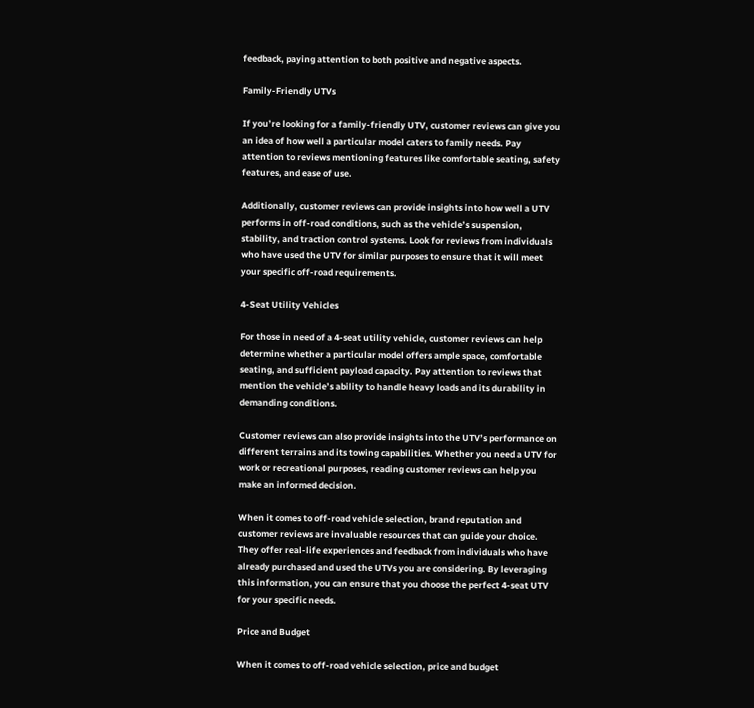feedback, paying attention to both positive and negative aspects.

Family-Friendly UTVs

If you’re looking for a family-friendly UTV, customer reviews can give you an idea of how well a particular model caters to family needs. Pay attention to reviews mentioning features like comfortable seating, safety features, and ease of use.

Additionally, customer reviews can provide insights into how well a UTV performs in off-road conditions, such as the vehicle’s suspension, stability, and traction control systems. Look for reviews from individuals who have used the UTV for similar purposes to ensure that it will meet your specific off-road requirements.

4-Seat Utility Vehicles

For those in need of a 4-seat utility vehicle, customer reviews can help determine whether a particular model offers ample space, comfortable seating, and sufficient payload capacity. Pay attention to reviews that mention the vehicle’s ability to handle heavy loads and its durability in demanding conditions.

Customer reviews can also provide insights into the UTV’s performance on different terrains and its towing capabilities. Whether you need a UTV for work or recreational purposes, reading customer reviews can help you make an informed decision.

When it comes to off-road vehicle selection, brand reputation and customer reviews are invaluable resources that can guide your choice. They offer real-life experiences and feedback from individuals who have already purchased and used the UTVs you are considering. By leveraging this information, you can ensure that you choose the perfect 4-seat UTV for your specific needs.

Price and Budget

When it comes to off-road vehicle selection, price and budget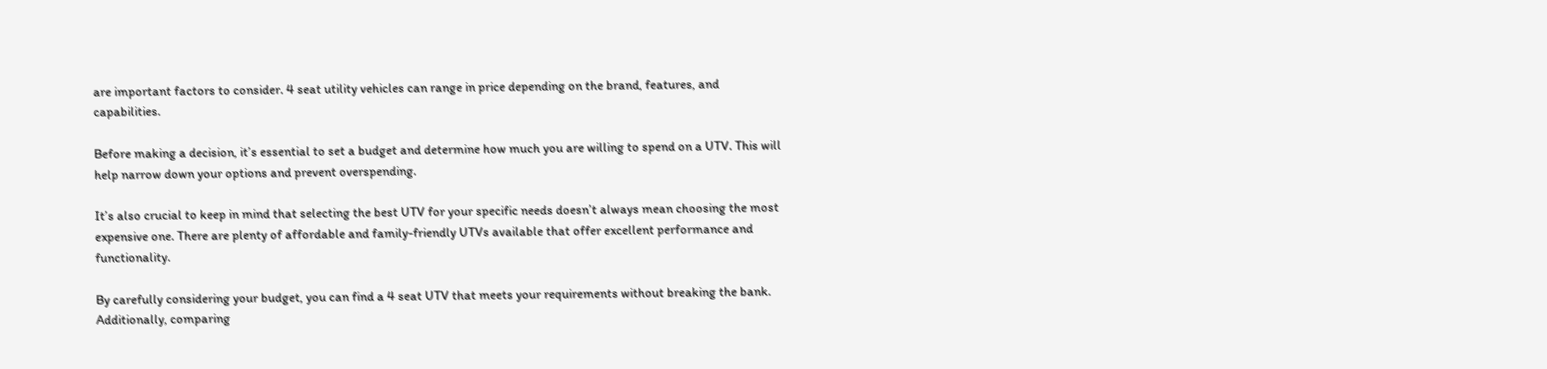are important factors to consider. 4 seat utility vehicles can range in price depending on the brand, features, and capabilities.

Before making a decision, it’s essential to set a budget and determine how much you are willing to spend on a UTV. This will help narrow down your options and prevent overspending.

It’s also crucial to keep in mind that selecting the best UTV for your specific needs doesn’t always mean choosing the most expensive one. There are plenty of affordable and family-friendly UTVs available that offer excellent performance and functionality.

By carefully considering your budget, you can find a 4 seat UTV that meets your requirements without breaking the bank. Additionally, comparing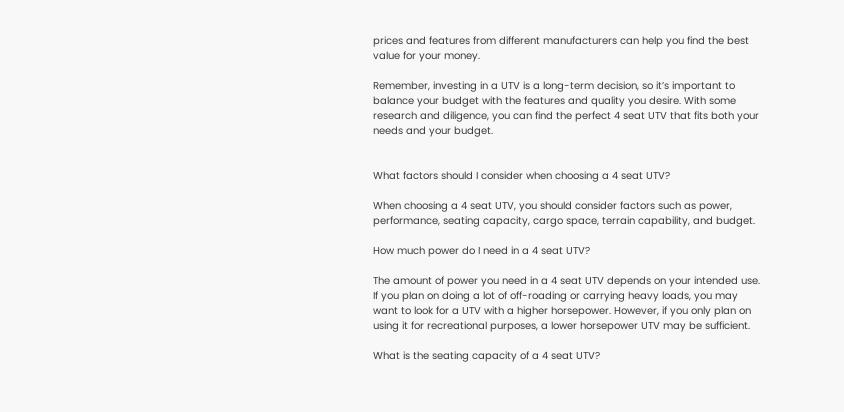prices and features from different manufacturers can help you find the best value for your money.

Remember, investing in a UTV is a long-term decision, so it’s important to balance your budget with the features and quality you desire. With some research and diligence, you can find the perfect 4 seat UTV that fits both your needs and your budget.


What factors should I consider when choosing a 4 seat UTV?

When choosing a 4 seat UTV, you should consider factors such as power, performance, seating capacity, cargo space, terrain capability, and budget.

How much power do I need in a 4 seat UTV?

The amount of power you need in a 4 seat UTV depends on your intended use. If you plan on doing a lot of off-roading or carrying heavy loads, you may want to look for a UTV with a higher horsepower. However, if you only plan on using it for recreational purposes, a lower horsepower UTV may be sufficient.

What is the seating capacity of a 4 seat UTV?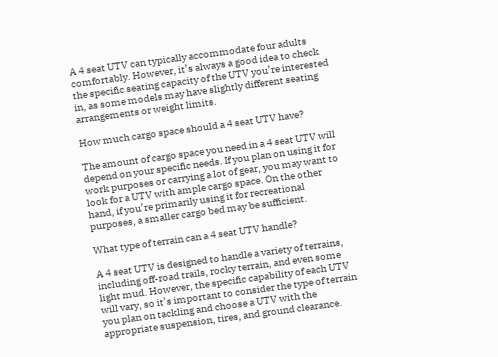A 4 seat UTV can typically accommodate four adults comfortably. However, it’s always a good idea to check the specific seating capacity of the UTV you’re interested in, as some models may have slightly different seating arrangements or weight limits.

How much cargo space should a 4 seat UTV have?

The amount of cargo space you need in a 4 seat UTV will depend on your specific needs. If you plan on using it for work purposes or carrying a lot of gear, you may want to look for a UTV with ample cargo space. On the other hand, if you’re primarily using it for recreational purposes, a smaller cargo bed may be sufficient.

What type of terrain can a 4 seat UTV handle?

A 4 seat UTV is designed to handle a variety of terrains, including off-road trails, rocky terrain, and even some light mud. However, the specific capability of each UTV will vary, so it’s important to consider the type of terrain you plan on tackling and choose a UTV with the appropriate suspension, tires, and ground clearance.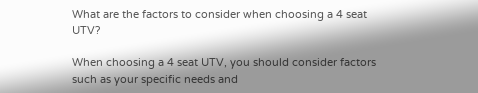What are the factors to consider when choosing a 4 seat UTV?

When choosing a 4 seat UTV, you should consider factors such as your specific needs and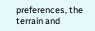preferences, the terrain and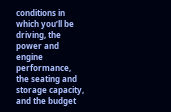conditions in which you’ll be driving, the power and engine performance, the seating and storage capacity, and the budget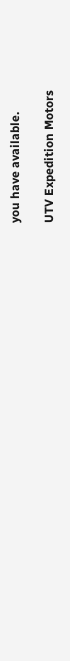you have available.

UTV Expedition Motors